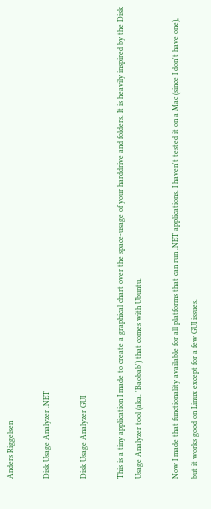Anders Riggelsen

Disk Usage Analyzer .NET

Disk Usage Analyzer GUI

This is a tiny application I made to create a graphical chart over the space-usage of your harddrive and folders. It is heavily inspired by the Disk Usage Analyzer tool (aka. 'Baobab') that comes with Ubuntu.

Now I made that functionality available for all platforms that can run .NET applications. I haven't tested it on a Mac (since I don't have one), but it works good on Linux except for a few GUI issues.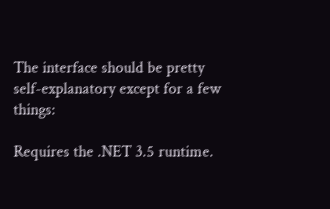The interface should be pretty self-explanatory except for a few things:

Requires the .NET 3.5 runtime.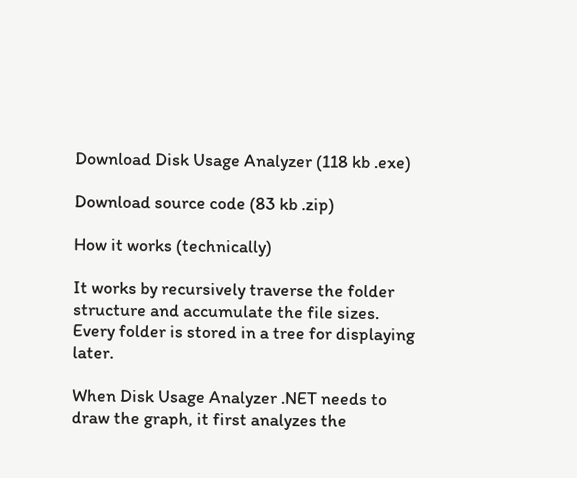Download Disk Usage Analyzer (118 kb .exe)

Download source code (83 kb .zip)

How it works (technically)

It works by recursively traverse the folder structure and accumulate the file sizes. Every folder is stored in a tree for displaying later.

When Disk Usage Analyzer .NET needs to draw the graph, it first analyzes the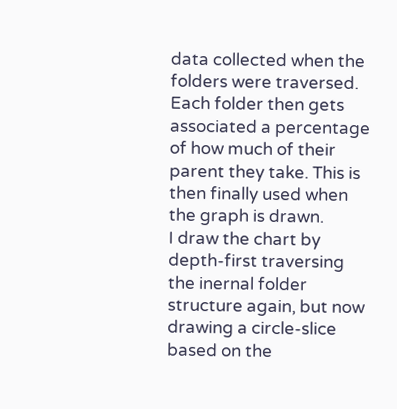data collected when the folders were traversed. Each folder then gets associated a percentage of how much of their parent they take. This is then finally used when the graph is drawn.
I draw the chart by depth-first traversing the inernal folder structure again, but now drawing a circle-slice based on the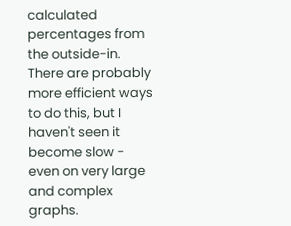calculated percentages from the outside-in. There are probably more efficient ways to do this, but I haven't seen it become slow - even on very large and complex graphs.